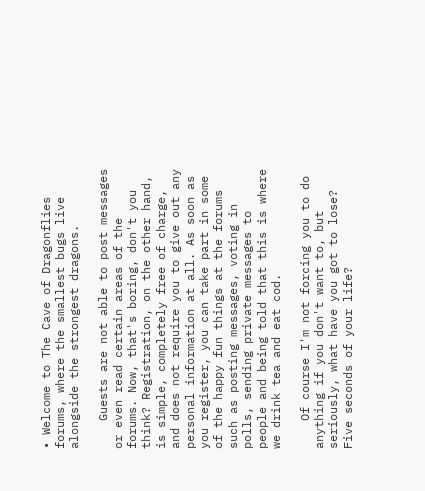• Welcome to The Cave of Dragonflies forums, where the smallest bugs live alongside the strongest dragons.

    Guests are not able to post messages or even read certain areas of the forums. Now, that's boring, don't you think? Registration, on the other hand, is simple, completely free of charge, and does not require you to give out any personal information at all. As soon as you register, you can take part in some of the happy fun things at the forums such as posting messages, voting in polls, sending private messages to people and being told that this is where we drink tea and eat cod.

    Of course I'm not forcing you to do anything if you don't want to, but seriously, what have you got to lose? Five seconds of your life?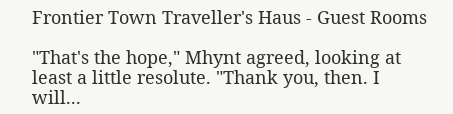Frontier Town Traveller's Haus - Guest Rooms

"That's the hope," Mhynt agreed, looking at least a little resolute. "Thank you, then. I will...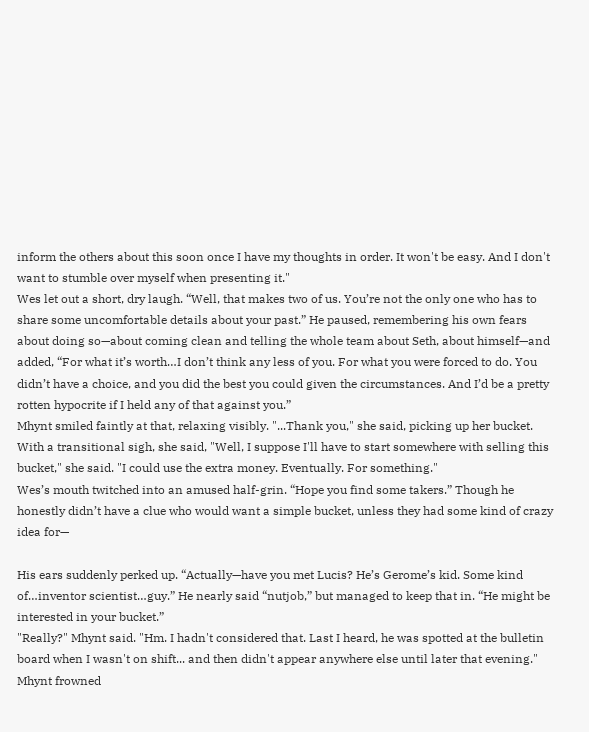inform the others about this soon once I have my thoughts in order. It won't be easy. And I don't want to stumble over myself when presenting it."
Wes let out a short, dry laugh. “Well, that makes two of us. You’re not the only one who has to share some uncomfortable details about your past.” He paused, remembering his own fears about doing so—about coming clean and telling the whole team about Seth, about himself—and added, “For what it’s worth…I don’t think any less of you. For what you were forced to do. You didn’t have a choice, and you did the best you could given the circumstances. And I’d be a pretty rotten hypocrite if I held any of that against you.”
Mhynt smiled faintly at that, relaxing visibly. "...Thank you," she said, picking up her bucket. With a transitional sigh, she said, "Well, I suppose I'll have to start somewhere with selling this bucket," she said. "I could use the extra money. Eventually. For something."
Wes’s mouth twitched into an amused half-grin. “Hope you find some takers.” Though he honestly didn’t have a clue who would want a simple bucket, unless they had some kind of crazy idea for—

His ears suddenly perked up. “Actually—have you met Lucis? He’s Gerome’s kid. Some kind of…inventor scientist…guy.” He nearly said “nutjob,” but managed to keep that in. “He might be interested in your bucket.”
"Really?" Mhynt said. "Hm. I hadn't considered that. Last I heard, he was spotted at the bulletin board when I wasn't on shift... and then didn't appear anywhere else until later that evening." Mhynt frowned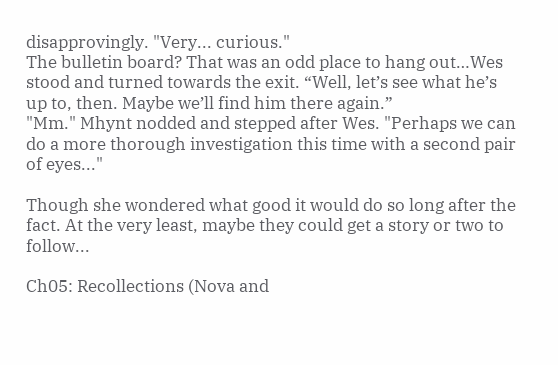disapprovingly. "Very... curious."
The bulletin board? That was an odd place to hang out…Wes stood and turned towards the exit. “Well, let’s see what he’s up to, then. Maybe we’ll find him there again.”
"Mm." Mhynt nodded and stepped after Wes. "Perhaps we can do a more thorough investigation this time with a second pair of eyes..."

Though she wondered what good it would do so long after the fact. At the very least, maybe they could get a story or two to follow...

Ch05: Recollections (Nova and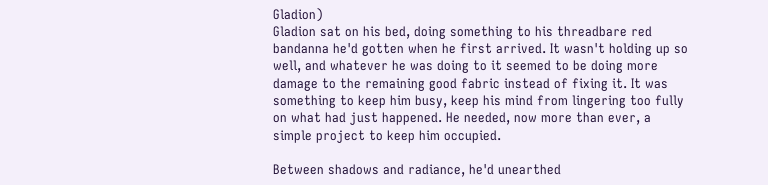Gladion)
Gladion sat on his bed, doing something to his threadbare red bandanna he'd gotten when he first arrived. It wasn't holding up so well, and whatever he was doing to it seemed to be doing more damage to the remaining good fabric instead of fixing it. It was something to keep him busy, keep his mind from lingering too fully on what had just happened. He needed, now more than ever, a simple project to keep him occupied.

Between shadows and radiance, he'd unearthed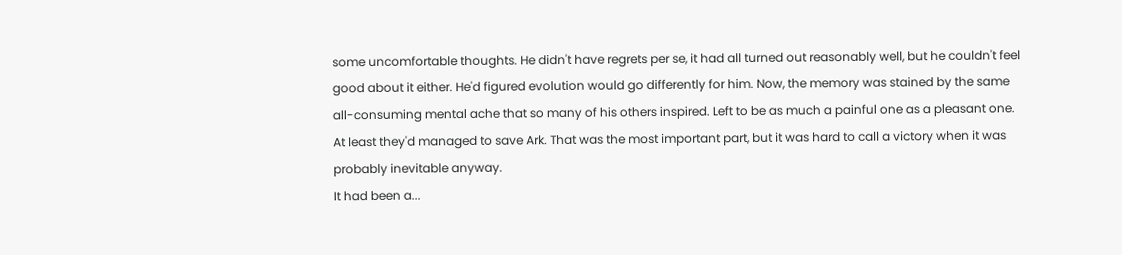some uncomfortable thoughts. He didn't have regrets per se, it had all turned out reasonably well, but he couldn't feel good about it either. He'd figured evolution would go differently for him. Now, the memory was stained by the same all-consuming mental ache that so many of his others inspired. Left to be as much a painful one as a pleasant one. At least they'd managed to save Ark. That was the most important part, but it was hard to call a victory when it was probably inevitable anyway.
It had been a...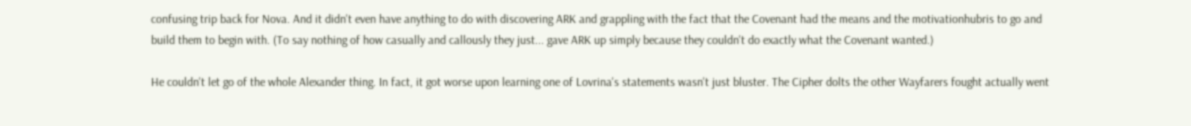confusing trip back for Nova. And it didn't even have anything to do with discovering ARK and grappling with the fact that the Covenant had the means and the motivationhubris to go and build them to begin with. (To say nothing of how casually and callously they just... gave ARK up simply because they couldn't do exactly what the Covenant wanted.)

He couldn't let go of the whole Alexander thing. In fact, it got worse upon learning one of Lovrina's statements wasn't just bluster. The Cipher dolts the other Wayfarers fought actually went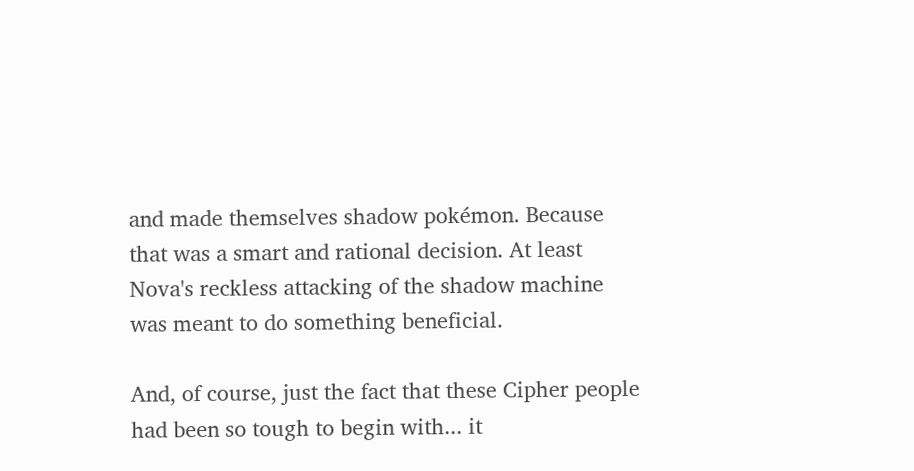and made themselves shadow pokémon. Because that was a smart and rational decision. At least Nova's reckless attacking of the shadow machine was meant to do something beneficial.

And, of course, just the fact that these Cipher people had been so tough to begin with... it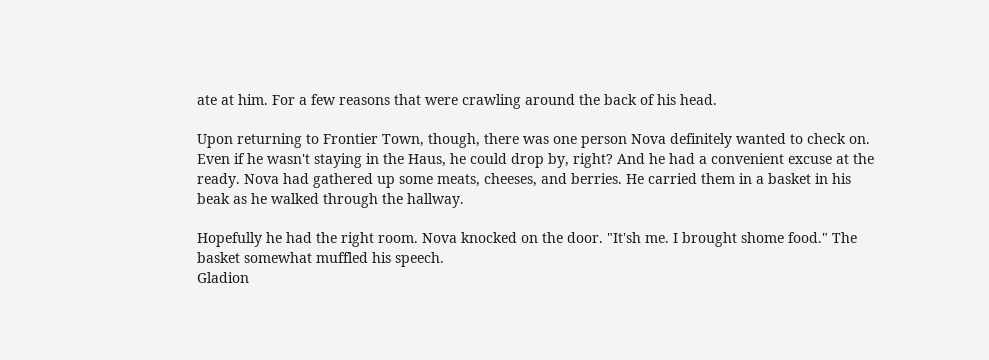ate at him. For a few reasons that were crawling around the back of his head.

Upon returning to Frontier Town, though, there was one person Nova definitely wanted to check on. Even if he wasn't staying in the Haus, he could drop by, right? And he had a convenient excuse at the ready. Nova had gathered up some meats, cheeses, and berries. He carried them in a basket in his beak as he walked through the hallway.

Hopefully he had the right room. Nova knocked on the door. "It'sh me. I brought shome food." The basket somewhat muffled his speech.
Gladion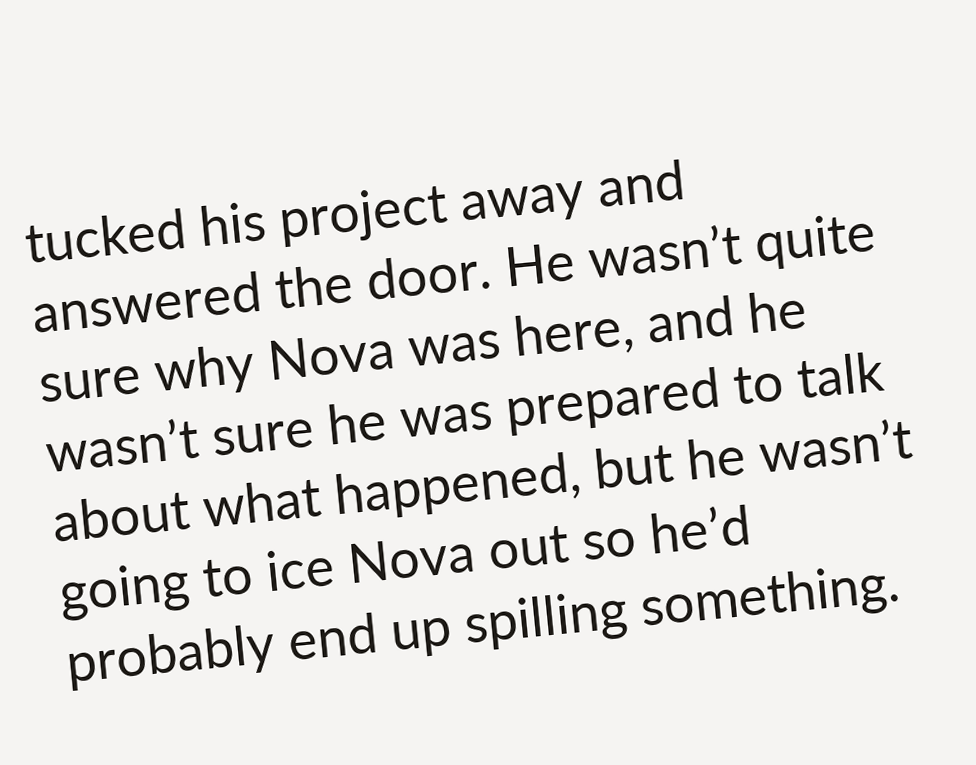tucked his project away and answered the door. He wasn’t quite sure why Nova was here, and he wasn’t sure he was prepared to talk about what happened, but he wasn’t going to ice Nova out so he’d probably end up spilling something.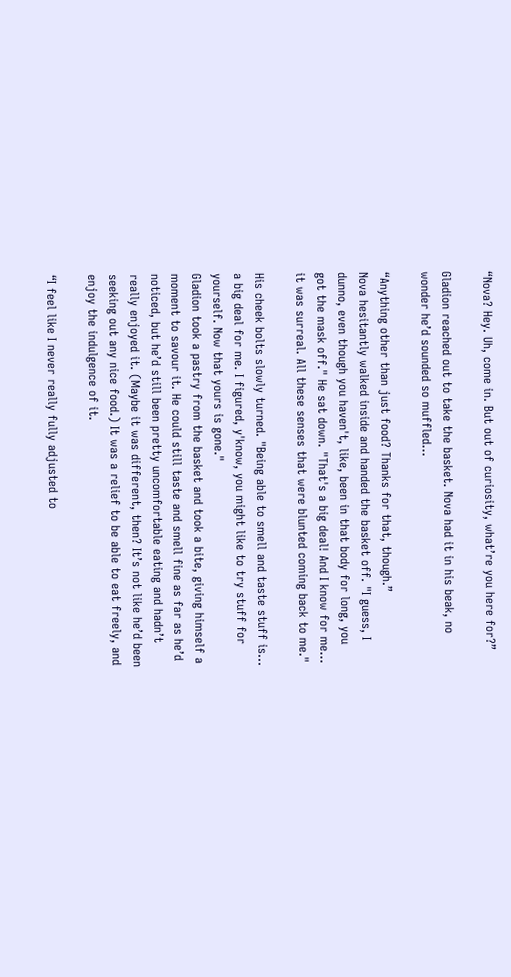“Nova? Hey. Uh, come in. But out of curiosity, what’re you here for?”

Gladion reached out to take the basket. Nova had it in his beak, no wonder he’d sounded so muffled…

“Anything other than just food? Thanks for that, though.”
Nova hesitantly walked inside and handed the basket off. "I guess, I dunno, even though you haven't, like, been in that body for long, you got the mask off." He sat down. "That's a big deal! And I know for me... it was surreal. All these senses that were blunted coming back to me."

His cheek bolts slowly turned. "Being able to smell and taste stuff is... a big deal for me. I figured, y'know, you might like to try stuff for yourself. Now that yours is gone."
Gladion took a pastry from the basket and took a bite, giving himself a moment to savour it. He could still taste and smell fine as far as he’d noticed, but he’d still been pretty uncomfortable eating and hadn’t really enjoyed it. (Maybe it was different, then? It’s not like he’d been seeking out any nice food.) It was a relief to be able to eat freely, and enjoy the indulgence of it.

“I feel like I never really fully adjusted to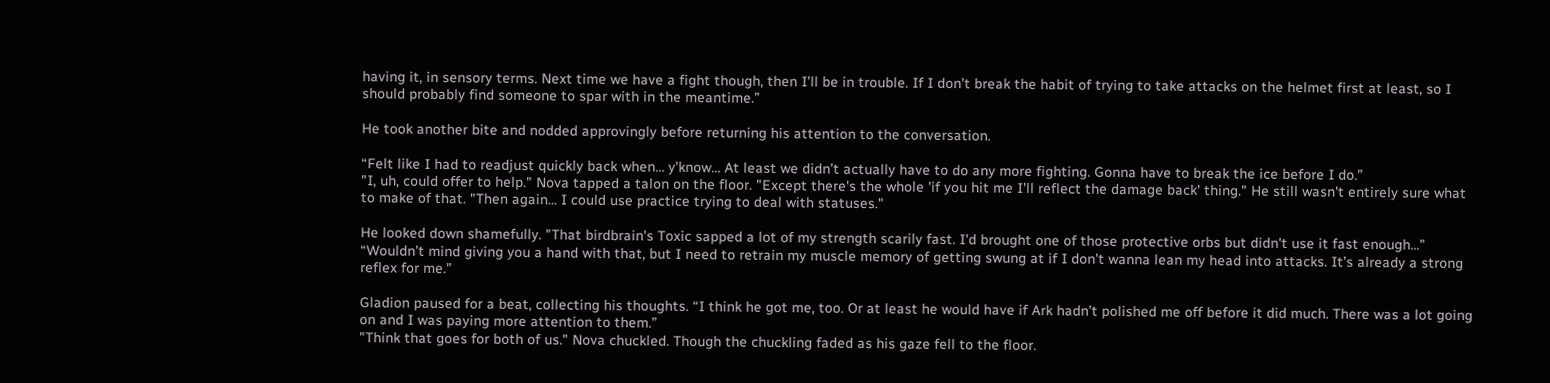having it, in sensory terms. Next time we have a fight though, then I’ll be in trouble. If I don’t break the habit of trying to take attacks on the helmet first at least, so I should probably find someone to spar with in the meantime.”

He took another bite and nodded approvingly before returning his attention to the conversation.

“Felt like I had to readjust quickly back when… y’know… At least we didn’t actually have to do any more fighting. Gonna have to break the ice before I do.”
"I, uh, could offer to help." Nova tapped a talon on the floor. "Except there's the whole 'if you hit me I'll reflect the damage back' thing." He still wasn't entirely sure what to make of that. "Then again... I could use practice trying to deal with statuses."

He looked down shamefully. "That birdbrain's Toxic sapped a lot of my strength scarily fast. I'd brought one of those protective orbs but didn't use it fast enough..."
“Wouldn’t mind giving you a hand with that, but I need to retrain my muscle memory of getting swung at if I don’t wanna lean my head into attacks. It’s already a strong reflex for me.”

Gladion paused for a beat, collecting his thoughts. “I think he got me, too. Or at least he would have if Ark hadn’t polished me off before it did much. There was a lot going on and I was paying more attention to them.”
"Think that goes for both of us." Nova chuckled. Though the chuckling faded as his gaze fell to the floor.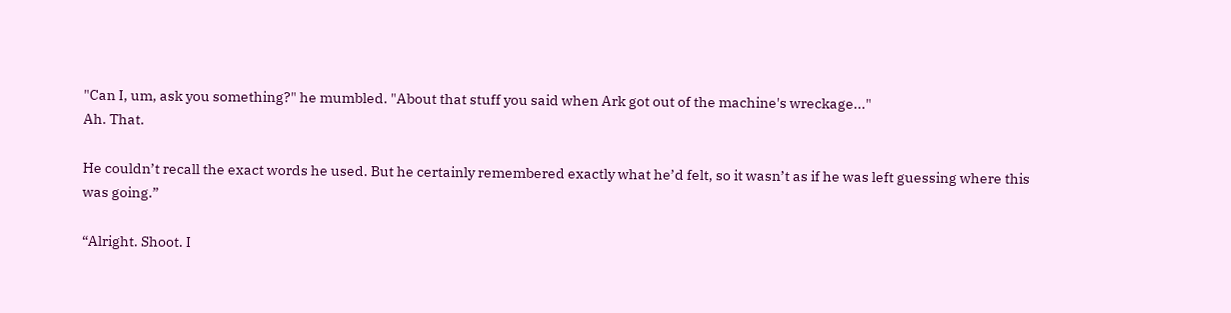"Can I, um, ask you something?" he mumbled. "About that stuff you said when Ark got out of the machine's wreckage..."
Ah. That.

He couldn’t recall the exact words he used. But he certainly remembered exactly what he’d felt, so it wasn’t as if he was left guessing where this was going.”

“Alright. Shoot. I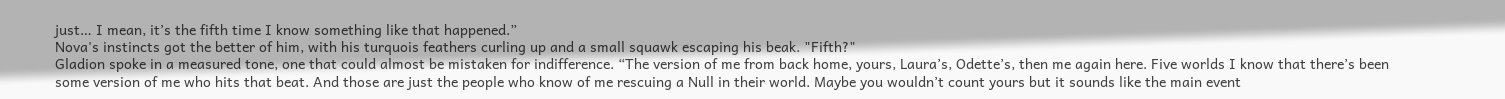just… I mean, it’s the fifth time I know something like that happened.”
Nova's instincts got the better of him, with his turquois feathers curling up and a small squawk escaping his beak. "Fifth?"
Gladion spoke in a measured tone, one that could almost be mistaken for indifference. “The version of me from back home, yours, Laura’s, Odette’s, then me again here. Five worlds I know that there’s been some version of me who hits that beat. And those are just the people who know of me rescuing a Null in their world. Maybe you wouldn’t count yours but it sounds like the main event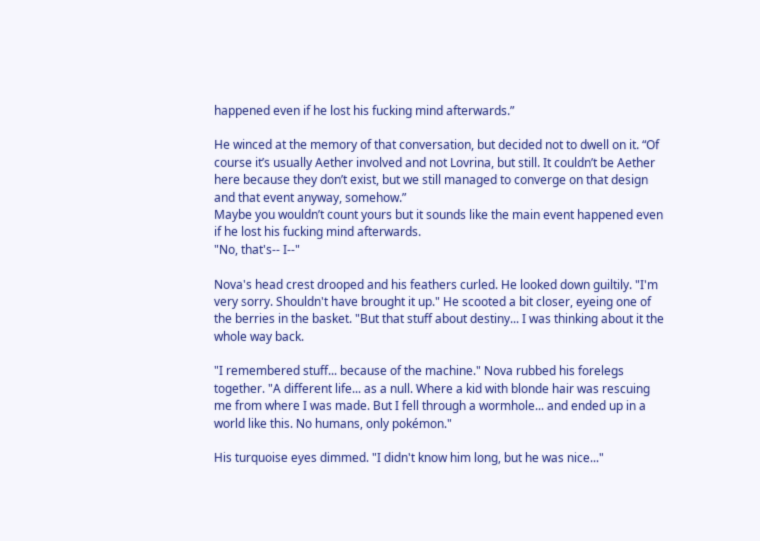happened even if he lost his fucking mind afterwards.”

He winced at the memory of that conversation, but decided not to dwell on it. “Of course it’s usually Aether involved and not Lovrina, but still. It couldn’t be Aether here because they don’t exist, but we still managed to converge on that design and that event anyway, somehow.”
Maybe you wouldn’t count yours but it sounds like the main event happened even if he lost his fucking mind afterwards.
"No, that's-- I--"

Nova's head crest drooped and his feathers curled. He looked down guiltily. "I'm very sorry. Shouldn't have brought it up." He scooted a bit closer, eyeing one of the berries in the basket. "But that stuff about destiny... I was thinking about it the whole way back.

"I remembered stuff... because of the machine." Nova rubbed his forelegs together. "A different life... as a null. Where a kid with blonde hair was rescuing me from where I was made. But I fell through a wormhole... and ended up in a world like this. No humans, only pokémon."

His turquoise eyes dimmed. "I didn't know him long, but he was nice..."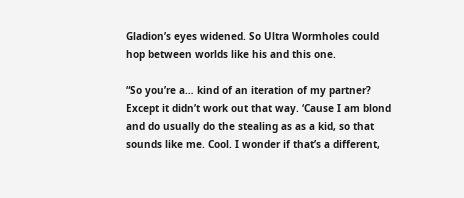Gladion’s eyes widened. So Ultra Wormholes could hop between worlds like his and this one.

“So you’re a… kind of an iteration of my partner? Except it didn’t work out that way. ‘Cause I am blond and do usually do the stealing as as a kid, so that sounds like me. Cool. I wonder if that’s a different,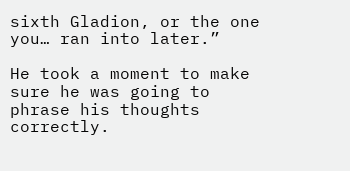sixth Gladion, or the one you… ran into later.”

He took a moment to make sure he was going to phrase his thoughts correctly.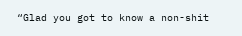“Glad you got to know a non-shit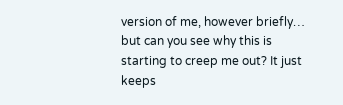version of me, however briefly… but can you see why this is starting to creep me out? It just keeps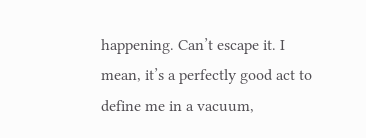happening. Can’t escape it. I mean, it’s a perfectly good act to define me in a vacuum,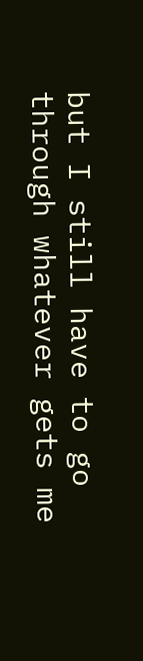but I still have to go through whatever gets me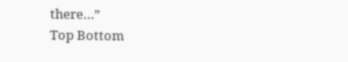there…”
Top Bottom